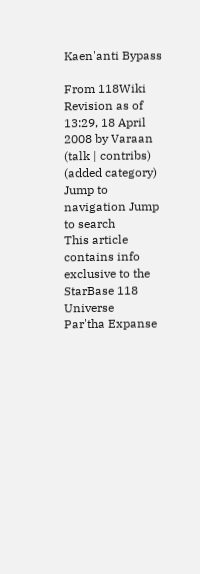Kaen'anti Bypass

From 118Wiki
Revision as of 13:29, 18 April 2008 by Varaan (talk | contribs) (added category)
Jump to navigation Jump to search
This article contains info exclusive to the StarBase 118 Universe
Par'tha Expanse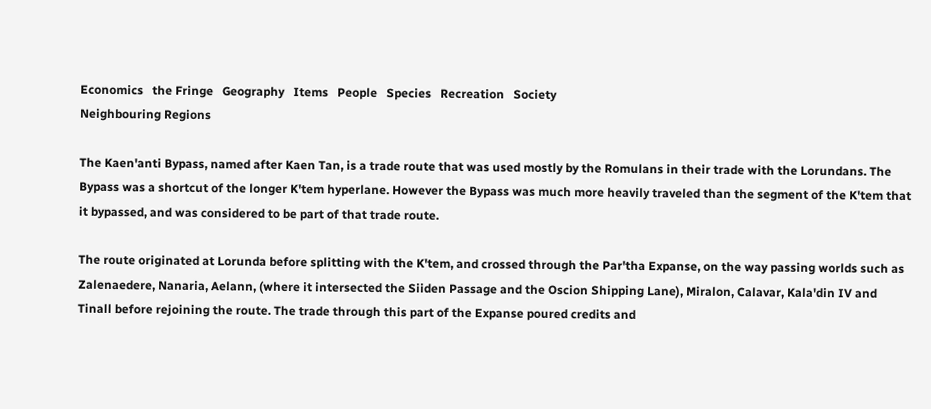Economics   the Fringe   Geography   Items   People   Species   Recreation   Society
Neighbouring Regions

The Kaen'anti Bypass, named after Kaen Tan, is a trade route that was used mostly by the Romulans in their trade with the Lorundans. The Bypass was a shortcut of the longer K'tem hyperlane. However the Bypass was much more heavily traveled than the segment of the K'tem that it bypassed, and was considered to be part of that trade route.

The route originated at Lorunda before splitting with the K'tem, and crossed through the Par'tha Expanse, on the way passing worlds such as Zalenaedere, Nanaria, Aelann, (where it intersected the Siiden Passage and the Oscion Shipping Lane), Miralon, Calavar, Kala'din IV and Tinall before rejoining the route. The trade through this part of the Expanse poured credits and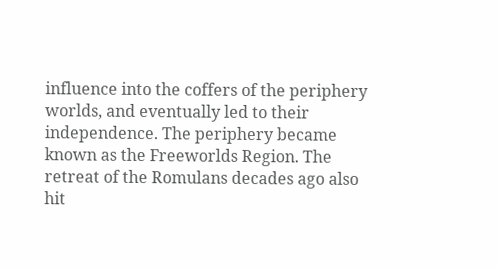influence into the coffers of the periphery worlds, and eventually led to their independence. The periphery became known as the Freeworlds Region. The retreat of the Romulans decades ago also hit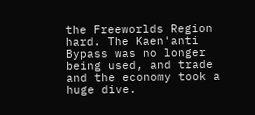the Freeworlds Region hard. The Kaen'anti Bypass was no longer being used, and trade and the economy took a huge dive.